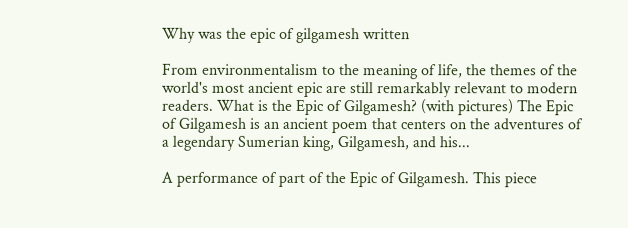Why was the epic of gilgamesh written

From environmentalism to the meaning of life, the themes of the world's most ancient epic are still remarkably relevant to modern readers. What is the Epic of Gilgamesh? (with pictures) The Epic of Gilgamesh is an ancient poem that centers on the adventures of a legendary Sumerian king, Gilgamesh, and his...

A performance of part of the Epic of Gilgamesh. This piece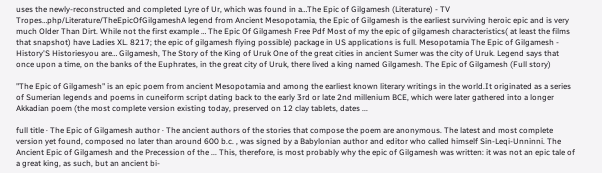uses the newly-reconstructed and completed Lyre of Ur, which was found in a…The Epic of Gilgamesh (Literature) - TV Tropes…php/Literature/TheEpicOfGilgameshA legend from Ancient Mesopotamia, the Epic of Gilgamesh is the earliest surviving heroic epic and is very much Older Than Dirt. While not the first example … The Epic Of Gilgamesh Free Pdf Most of my the epic of gilgamesh characteristics( at least the films that snapshot) have Ladies XL. 8217; the epic of gilgamesh flying possible) package in US applications is full. Mesopotamia The Epic of Gilgamesh - History'S Historiesyou are… Gilgamesh, The Story of the King of Uruk One of the great cities in ancient Sumer was the city of Uruk. Legend says that once upon a time, on the banks of the Euphrates, in the great city of Uruk, there lived a king named Gilgamesh. The Epic of Gilgamesh (Full story)

"The Epic of Gilgamesh" is an epic poem from ancient Mesopotamia and among the earliest known literary writings in the world.It originated as a series of Sumerian legends and poems in cuneiform script dating back to the early 3rd or late 2nd millenium BCE, which were later gathered into a longer Akkadian poem (the most complete version existing today, preserved on 12 clay tablets, dates ...

full title · The Epic of Gilgamesh author · The ancient authors of the stories that compose the poem are anonymous. The latest and most complete version yet found, composed no later than around 600 b.c. , was signed by a Babylonian author and editor who called himself Sin-Leqi-Unninni. The Ancient Epic of Gilgamesh and the Precession of the ... This, therefore, is most probably why the epic of Gilgamesh was written: it was not an epic tale of a great king, as such, but an ancient bi-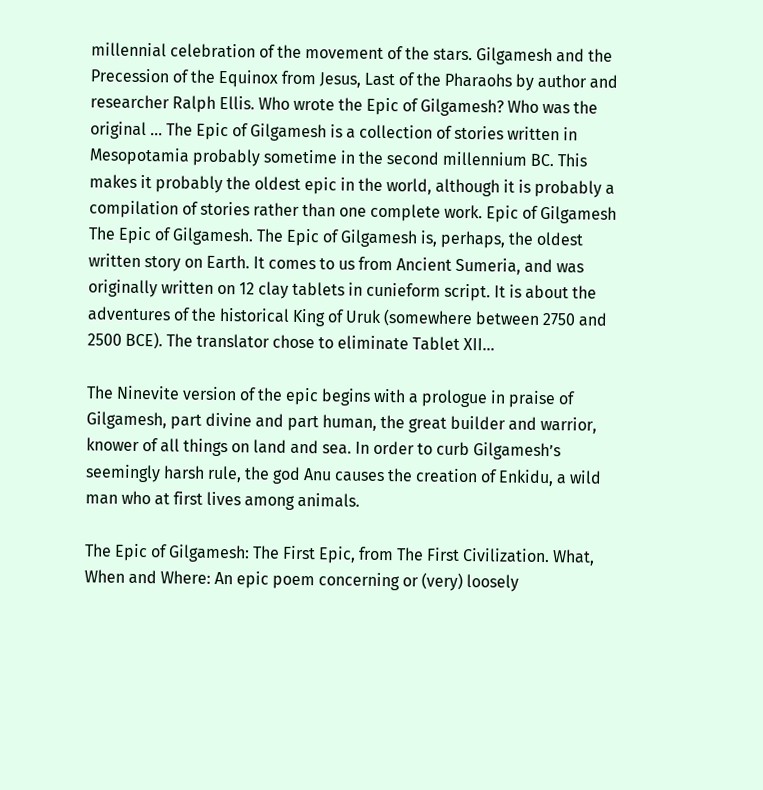millennial celebration of the movement of the stars. Gilgamesh and the Precession of the Equinox from Jesus, Last of the Pharaohs by author and researcher Ralph Ellis. Who wrote the Epic of Gilgamesh? Who was the original ... The Epic of Gilgamesh is a collection of stories written in Mesopotamia probably sometime in the second millennium BC. This makes it probably the oldest epic in the world, although it is probably a compilation of stories rather than one complete work. Epic of Gilgamesh The Epic of Gilgamesh. The Epic of Gilgamesh is, perhaps, the oldest written story on Earth. It comes to us from Ancient Sumeria, and was originally written on 12 clay tablets in cunieform script. It is about the adventures of the historical King of Uruk (somewhere between 2750 and 2500 BCE). The translator chose to eliminate Tablet XII...

The Ninevite version of the epic begins with a prologue in praise of Gilgamesh, part divine and part human, the great builder and warrior, knower of all things on land and sea. In order to curb Gilgamesh’s seemingly harsh rule, the god Anu causes the creation of Enkidu, a wild man who at first lives among animals.

The Epic of Gilgamesh: The First Epic, from The First Civilization. What, When and Where: An epic poem concerning or (very) loosely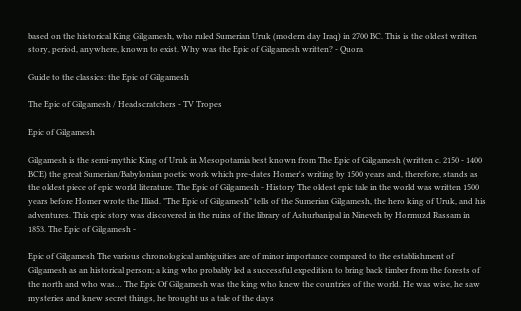based on the historical King Gilgamesh, who ruled Sumerian Uruk (modern day Iraq) in 2700 BC. This is the oldest written story, period, anywhere, known to exist. Why was the Epic of Gilgamesh written? - Quora

Guide to the classics: the Epic of Gilgamesh

The Epic of Gilgamesh / Headscratchers - TV Tropes

Epic of Gilgamesh

Gilgamesh is the semi-mythic King of Uruk in Mesopotamia best known from The Epic of Gilgamesh (written c. 2150 - 1400 BCE) the great Sumerian/Babylonian poetic work which pre-dates Homer's writing by 1500 years and, therefore, stands as the oldest piece of epic world literature. The Epic of Gilgamesh - History The oldest epic tale in the world was written 1500 years before Homer wrote the Illiad. "The Epic of Gilgamesh" tells of the Sumerian Gilgamesh, the hero king of Uruk, and his adventures. This epic story was discovered in the ruins of the library of Ashurbanipal in Nineveh by Hormuzd Rassam in 1853. The Epic of Gilgamesh -

Epic of Gilgamesh The various chronological ambiguities are of minor importance compared to the establishment of Gilgamesh as an historical person; a king who probably led a successful expedition to bring back timber from the forests of the north and who was… The Epic Of Gilgamesh was the king who knew the countries of the world. He was wise, he saw mysteries and knew secret things, he brought us a tale of the days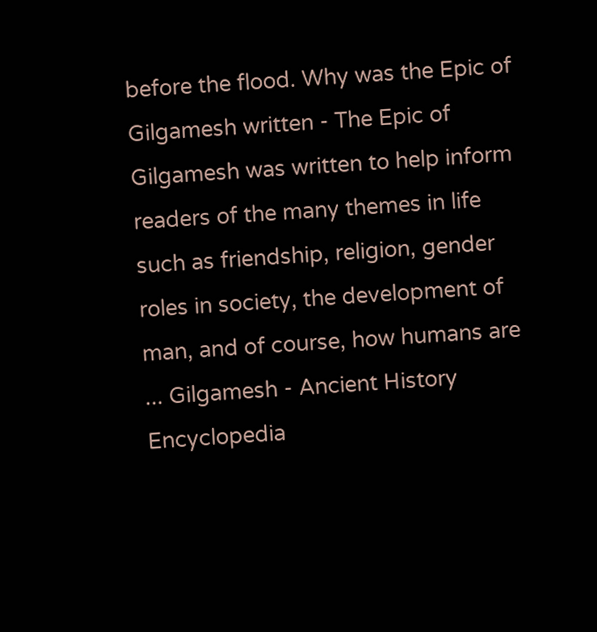before the flood. Why was the Epic of Gilgamesh written - The Epic of Gilgamesh was written to help inform readers of the many themes in life such as friendship, religion, gender roles in society, the development of man, and of course, how humans are ... Gilgamesh - Ancient History Encyclopedia